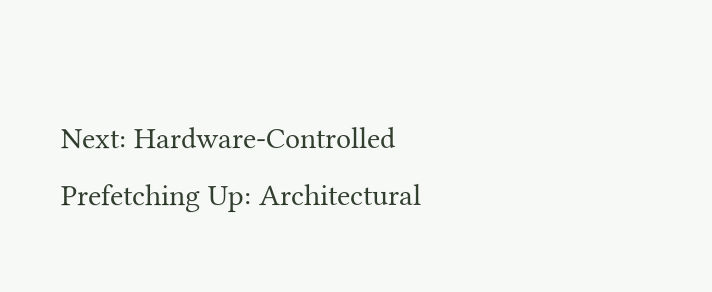Next: Hardware-Controlled Prefetching Up: Architectural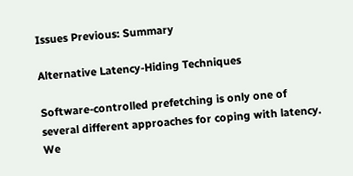Issues Previous: Summary

Alternative Latency-Hiding Techniques

Software-controlled prefetching is only one of several different approaches for coping with latency. We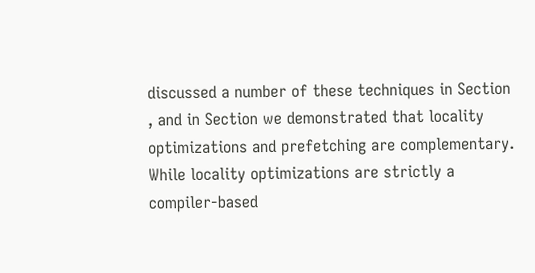discussed a number of these techniques in Section , and in Section we demonstrated that locality optimizations and prefetching are complementary. While locality optimizations are strictly a compiler-based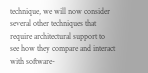technique, we will now consider several other techniques that require architectural support to see how they compare and interact with software-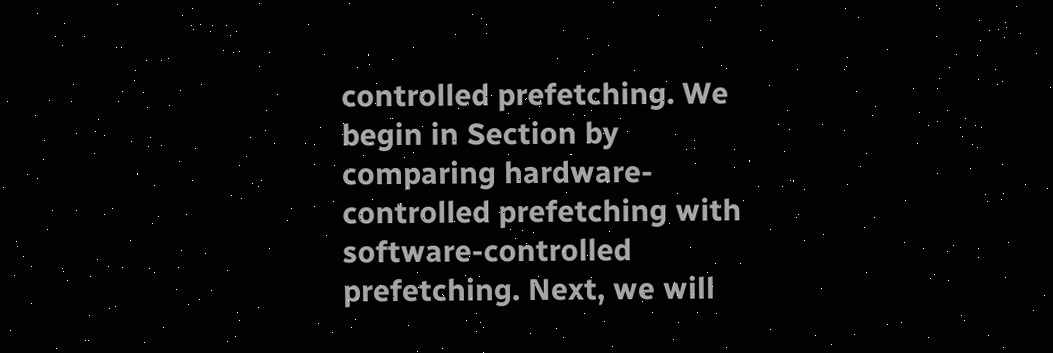controlled prefetching. We begin in Section by comparing hardware-controlled prefetching with software-controlled prefetching. Next, we will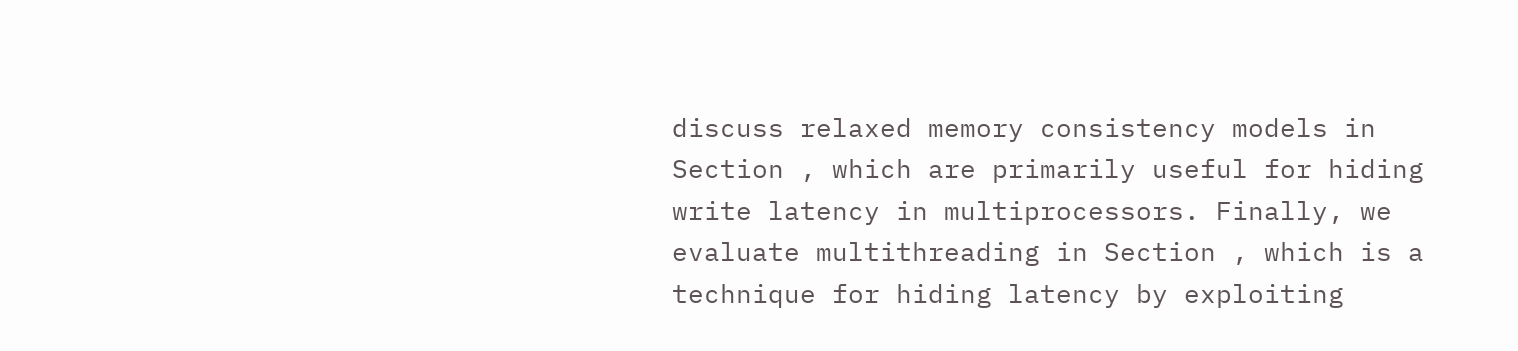discuss relaxed memory consistency models in Section , which are primarily useful for hiding write latency in multiprocessors. Finally, we evaluate multithreading in Section , which is a technique for hiding latency by exploiting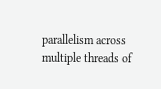parallelism across multiple threads of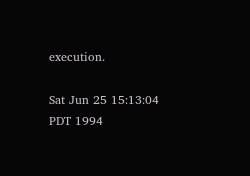execution.

Sat Jun 25 15:13:04 PDT 1994